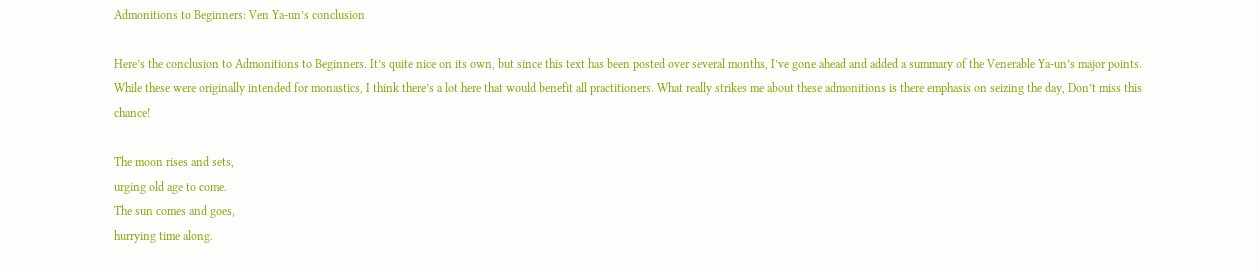Admonitions to Beginners: Ven Ya-un’s conclusion

Here’s the conclusion to Admonitions to Beginners. It’s quite nice on its own, but since this text has been posted over several months, I’ve gone ahead and added a summary of the Venerable Ya-un’s major points. While these were originally intended for monastics, I think there’s a lot here that would benefit all practitioners. What really strikes me about these admonitions is there emphasis on seizing the day, Don’t miss this chance!

The moon rises and sets,
urging old age to come.
The sun comes and goes,
hurrying time along.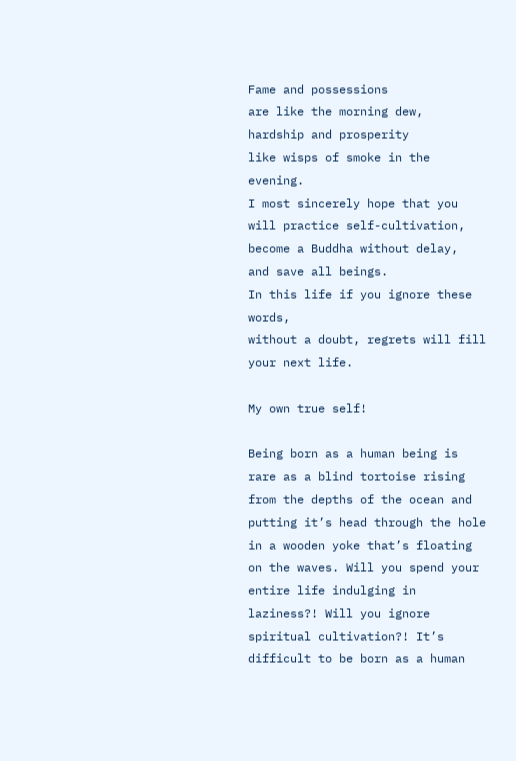Fame and possessions
are like the morning dew,
hardship and prosperity
like wisps of smoke in the evening.
I most sincerely hope that you will practice self-cultivation,
become a Buddha without delay,
and save all beings.
In this life if you ignore these words,
without a doubt, regrets will fill your next life.

My own true self!

Being born as a human being is rare as a blind tortoise rising from the depths of the ocean and putting it’s head through the hole in a wooden yoke that’s floating on the waves. Will you spend your entire life indulging in laziness?! Will you ignore spiritual cultivation?! It’s difficult to be born as a human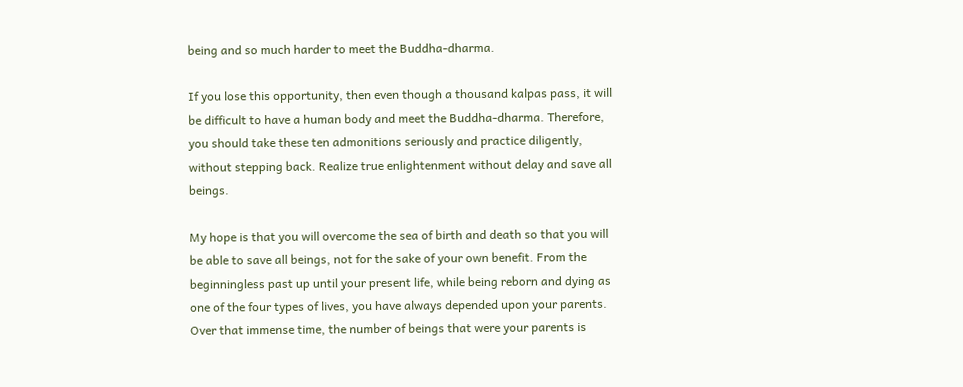being and so much harder to meet the Buddha-dharma.

If you lose this opportunity, then even though a thousand kalpas pass, it will be difficult to have a human body and meet the Buddha-dharma. Therefore, you should take these ten admonitions seriously and practice diligently, without stepping back. Realize true enlightenment without delay and save all beings.

My hope is that you will overcome the sea of birth and death so that you will be able to save all beings, not for the sake of your own benefit. From the beginningless past up until your present life, while being reborn and dying as one of the four types of lives, you have always depended upon your parents. Over that immense time, the number of beings that were your parents is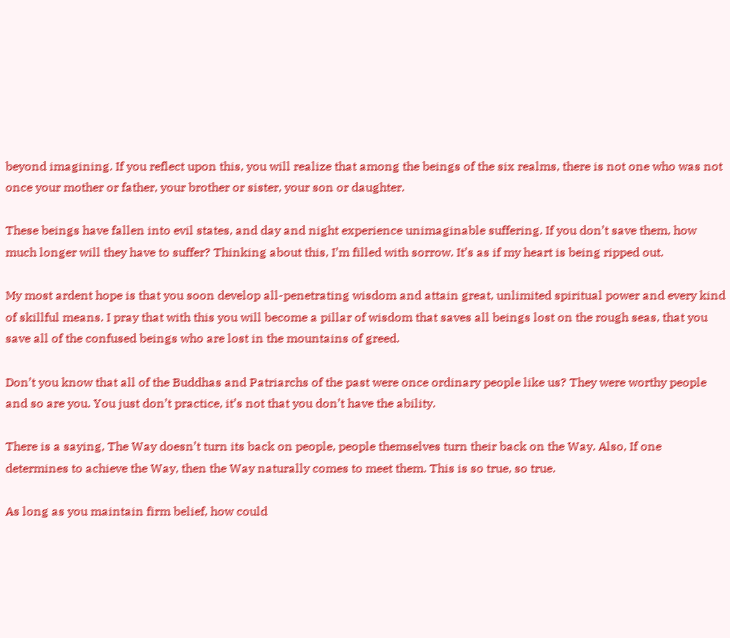beyond imagining. If you reflect upon this, you will realize that among the beings of the six realms, there is not one who was not once your mother or father, your brother or sister, your son or daughter.

These beings have fallen into evil states, and day and night experience unimaginable suffering. If you don’t save them, how much longer will they have to suffer? Thinking about this, I’m filled with sorrow. It’s as if my heart is being ripped out.

My most ardent hope is that you soon develop all-penetrating wisdom and attain great, unlimited spiritual power and every kind of skillful means. I pray that with this you will become a pillar of wisdom that saves all beings lost on the rough seas, that you save all of the confused beings who are lost in the mountains of greed.

Don’t you know that all of the Buddhas and Patriarchs of the past were once ordinary people like us? They were worthy people and so are you. You just don’t practice, it’s not that you don’t have the ability.

There is a saying, The Way doesn’t turn its back on people, people themselves turn their back on the Way. Also, If one determines to achieve the Way, then the Way naturally comes to meet them. This is so true, so true.

As long as you maintain firm belief, how could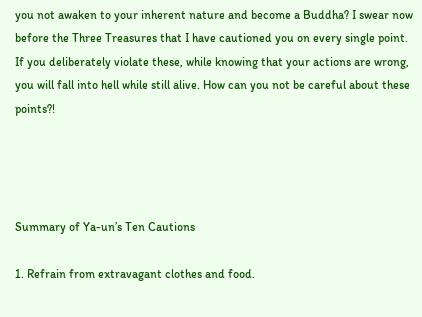you not awaken to your inherent nature and become a Buddha? I swear now before the Three Treasures that I have cautioned you on every single point. If you deliberately violate these, while knowing that your actions are wrong, you will fall into hell while still alive. How can you not be careful about these points?!




Summary of Ya-un’s Ten Cautions

1. Refrain from extravagant clothes and food.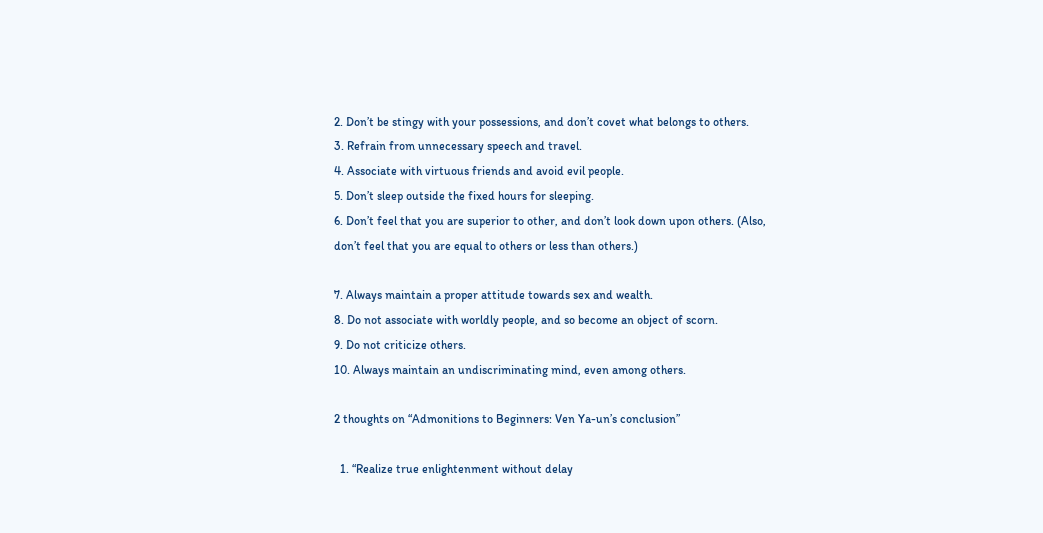2. Don’t be stingy with your possessions, and don’t covet what belongs to others.
3. Refrain from unnecessary speech and travel.
4. Associate with virtuous friends and avoid evil people.
5. Don’t sleep outside the fixed hours for sleeping.
6. Don’t feel that you are superior to other, and don’t look down upon others. (Also, don’t feel that you are equal to others or less than others.)

7. Always maintain a proper attitude towards sex and wealth.
8. Do not associate with worldly people, and so become an object of scorn.
9. Do not criticize others.
10. Always maintain an undiscriminating mind, even among others.

2 thoughts on “Admonitions to Beginners: Ven Ya-un’s conclusion”

  1. “Realize true enlightenment without delay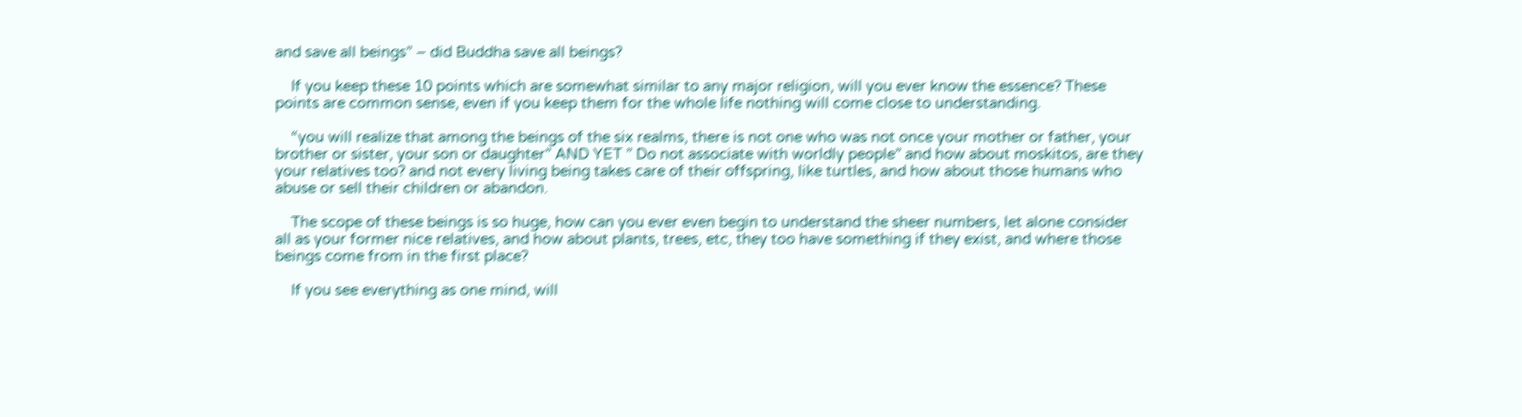and save all beings” – did Buddha save all beings?

    If you keep these 10 points which are somewhat similar to any major religion, will you ever know the essence? These points are common sense, even if you keep them for the whole life nothing will come close to understanding.

    “you will realize that among the beings of the six realms, there is not one who was not once your mother or father, your brother or sister, your son or daughter” AND YET ” Do not associate with worldly people” and how about moskitos, are they your relatives too? and not every living being takes care of their offspring, like turtles, and how about those humans who abuse or sell their children or abandon.

    The scope of these beings is so huge, how can you ever even begin to understand the sheer numbers, let alone consider all as your former nice relatives, and how about plants, trees, etc, they too have something if they exist, and where those beings come from in the first place?

    If you see everything as one mind, will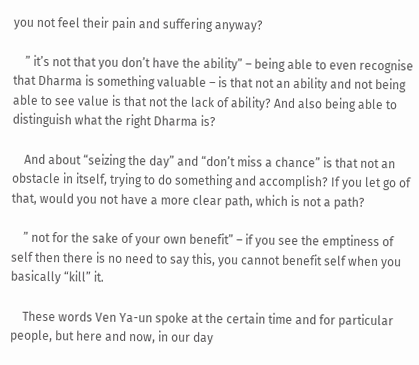you not feel their pain and suffering anyway?

    ” it’s not that you don’t have the ability” – being able to even recognise that Dharma is something valuable – is that not an ability and not being able to see value is that not the lack of ability? And also being able to distinguish what the right Dharma is?

    And about “seizing the day” and “don’t miss a chance” is that not an obstacle in itself, trying to do something and accomplish? If you let go of that, would you not have a more clear path, which is not a path?

    ” not for the sake of your own benefit” – if you see the emptiness of self then there is no need to say this, you cannot benefit self when you basically “kill” it.

    These words Ven Ya-un spoke at the certain time and for particular people, but here and now, in our day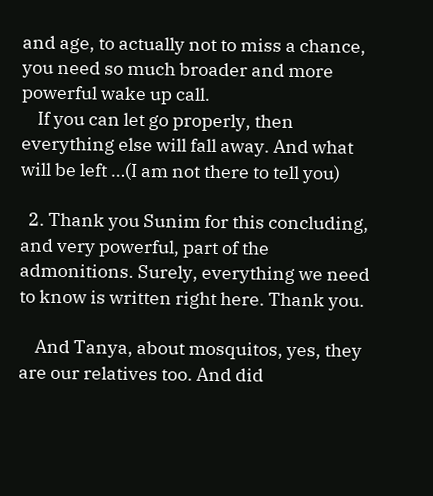and age, to actually not to miss a chance, you need so much broader and more powerful wake up call.
    If you can let go properly, then everything else will fall away. And what will be left …(I am not there to tell you)

  2. Thank you Sunim for this concluding, and very powerful, part of the admonitions. Surely, everything we need to know is written right here. Thank you.

    And Tanya, about mosquitos, yes, they are our relatives too. And did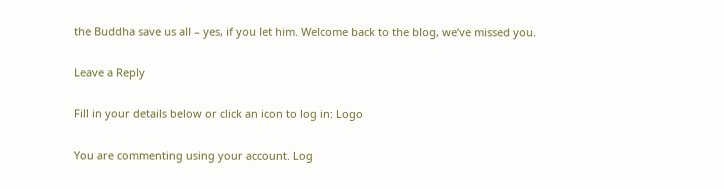the Buddha save us all – yes, if you let him. Welcome back to the blog, we’ve missed you.

Leave a Reply

Fill in your details below or click an icon to log in: Logo

You are commenting using your account. Log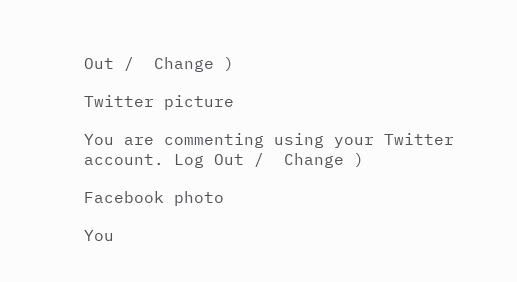Out /  Change )

Twitter picture

You are commenting using your Twitter account. Log Out /  Change )

Facebook photo

You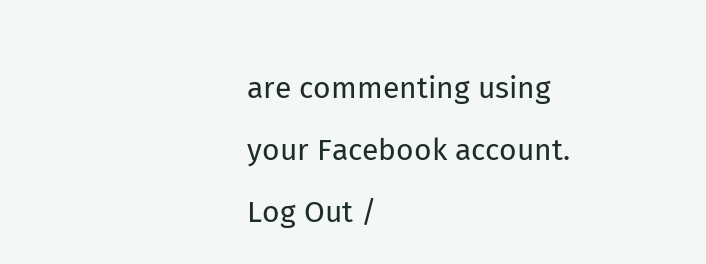are commenting using your Facebook account. Log Out /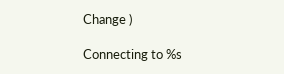Change )

Connecting to %s